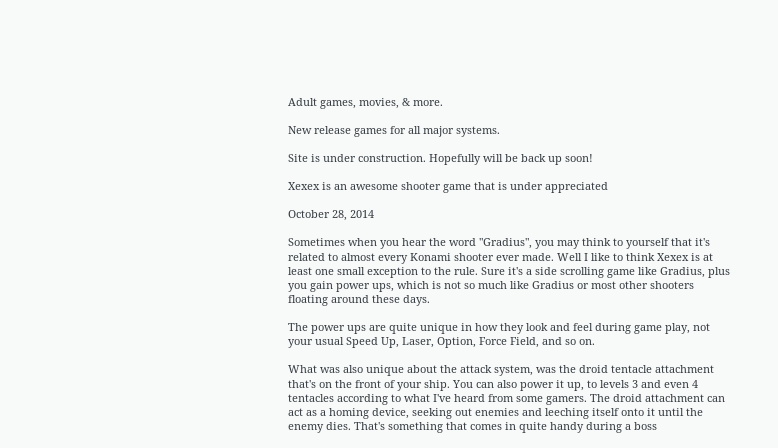Adult games, movies, & more.

New release games for all major systems.

Site is under construction. Hopefully will be back up soon!

Xexex is an awesome shooter game that is under appreciated

October 28, 2014

Sometimes when you hear the word "Gradius", you may think to yourself that it's related to almost every Konami shooter ever made. Well I like to think Xexex is at least one small exception to the rule. Sure it's a side scrolling game like Gradius, plus you gain power ups, which is not so much like Gradius or most other shooters floating around these days.

The power ups are quite unique in how they look and feel during game play, not your usual Speed Up, Laser, Option, Force Field, and so on.

What was also unique about the attack system, was the droid tentacle attachment that's on the front of your ship. You can also power it up, to levels 3 and even 4 tentacles according to what I've heard from some gamers. The droid attachment can act as a homing device, seeking out enemies and leeching itself onto it until the enemy dies. That's something that comes in quite handy during a boss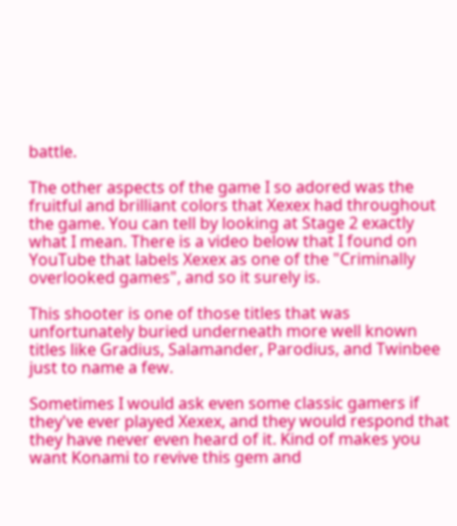battle.

The other aspects of the game I so adored was the fruitful and brilliant colors that Xexex had throughout the game. You can tell by looking at Stage 2 exactly what I mean. There is a video below that I found on YouTube that labels Xexex as one of the "Criminally overlooked games", and so it surely is.

This shooter is one of those titles that was unfortunately buried underneath more well known titles like Gradius, Salamander, Parodius, and Twinbee just to name a few.

Sometimes I would ask even some classic gamers if they've ever played Xexex, and they would respond that they have never even heard of it. Kind of makes you want Konami to revive this gem and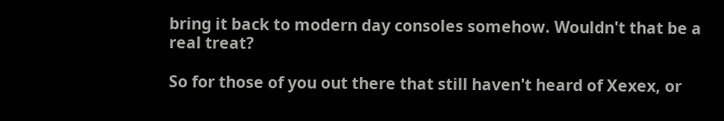bring it back to modern day consoles somehow. Wouldn't that be a real treat?

So for those of you out there that still haven't heard of Xexex, or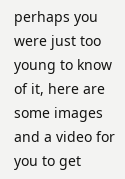perhaps you were just too young to know of it, here are some images and a video for you to get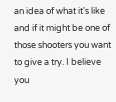an idea of what it's like and if it might be one of those shooters you want to give a try. I believe you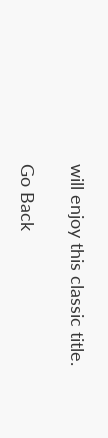will enjoy this classic title.

Go Back